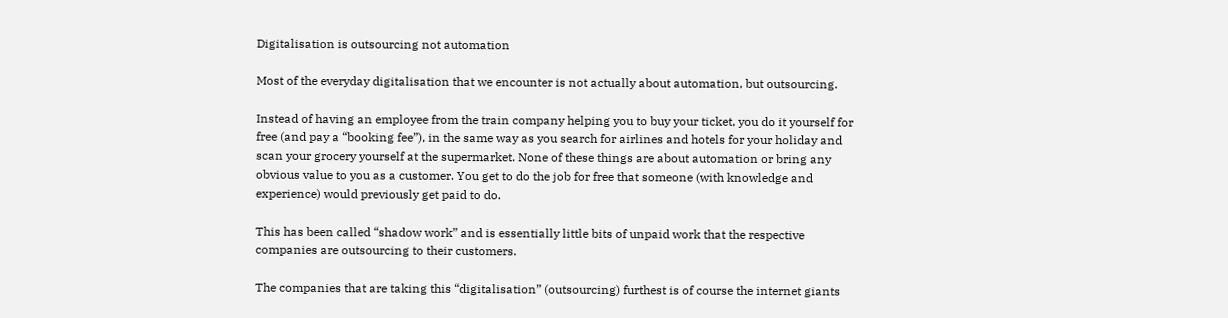Digitalisation is outsourcing not automation

Most of the everyday digitalisation that we encounter is not actually about automation, but outsourcing.

Instead of having an employee from the train company helping you to buy your ticket, you do it yourself for free (and pay a “booking fee”), in the same way as you search for airlines and hotels for your holiday and scan your grocery yourself at the supermarket. None of these things are about automation or bring any obvious value to you as a customer. You get to do the job for free that someone (with knowledge and experience) would previously get paid to do.

This has been called “shadow work” and is essentially little bits of unpaid work that the respective companies are outsourcing to their customers.

The companies that are taking this “digitalisation” (outsourcing) furthest is of course the internet giants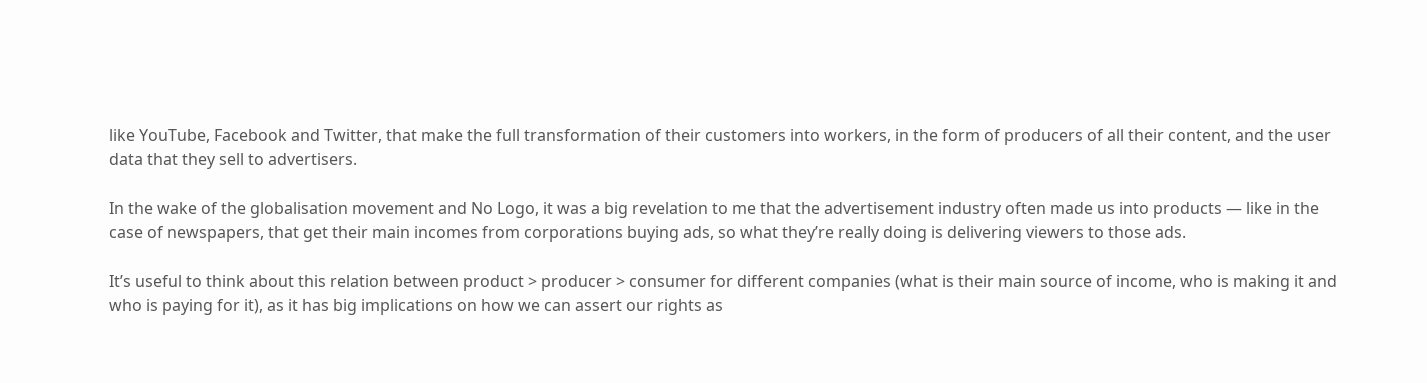like YouTube, Facebook and Twitter, that make the full transformation of their customers into workers, in the form of producers of all their content, and the user data that they sell to advertisers.

In the wake of the globalisation movement and No Logo, it was a big revelation to me that the advertisement industry often made us into products — like in the case of newspapers, that get their main incomes from corporations buying ads, so what they’re really doing is delivering viewers to those ads.

It’s useful to think about this relation between product > producer > consumer for different companies (what is their main source of income, who is making it and who is paying for it), as it has big implications on how we can assert our rights as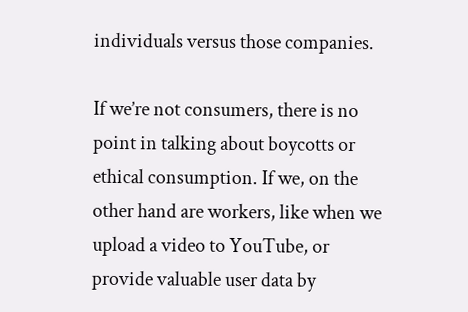individuals versus those companies.

If we’re not consumers, there is no point in talking about boycotts or ethical consumption. If we, on the other hand are workers, like when we upload a video to YouTube, or provide valuable user data by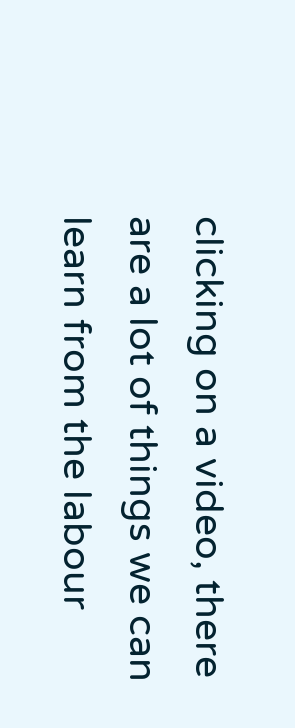clicking on a video, there are a lot of things we can learn from the labour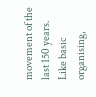movement of the last 150 years. Like basic organising,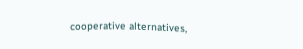cooperative alternatives,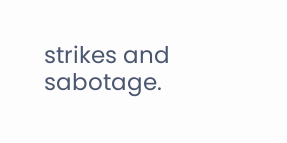strikes and sabotage.